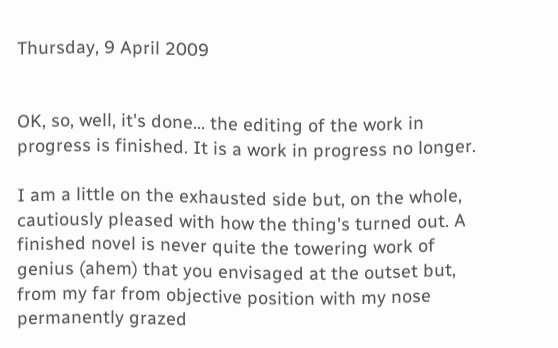Thursday, 9 April 2009


OK, so, well, it's done... the editing of the work in progress is finished. It is a work in progress no longer.

I am a little on the exhausted side but, on the whole, cautiously pleased with how the thing's turned out. A finished novel is never quite the towering work of genius (ahem) that you envisaged at the outset but, from my far from objective position with my nose permanently grazed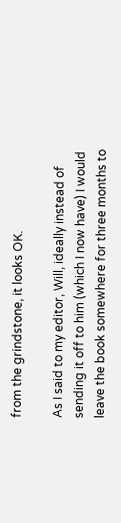from the grindstone, it looks OK.

As I said to my editor, Will, ideally instead of sending it off to him (which I now have) I would leave the book somewhere for three months to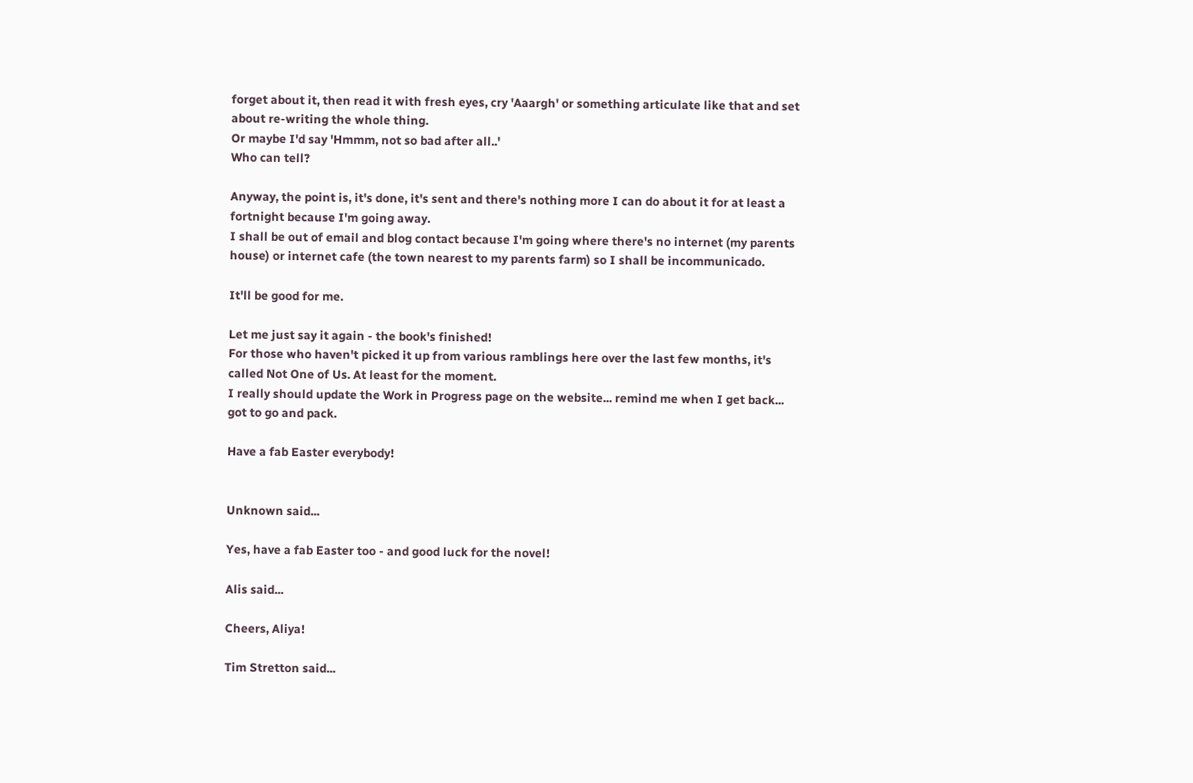forget about it, then read it with fresh eyes, cry 'Aaargh' or something articulate like that and set about re-writing the whole thing.
Or maybe I'd say 'Hmmm, not so bad after all..'
Who can tell?

Anyway, the point is, it's done, it's sent and there's nothing more I can do about it for at least a fortnight because I'm going away.
I shall be out of email and blog contact because I'm going where there's no internet (my parents house) or internet cafe (the town nearest to my parents farm) so I shall be incommunicado.

It'll be good for me.

Let me just say it again - the book's finished!
For those who haven't picked it up from various ramblings here over the last few months, it's called Not One of Us. At least for the moment.
I really should update the Work in Progress page on the website... remind me when I get back... got to go and pack.

Have a fab Easter everybody!


Unknown said...

Yes, have a fab Easter too - and good luck for the novel!

Alis said...

Cheers, Aliya!

Tim Stretton said...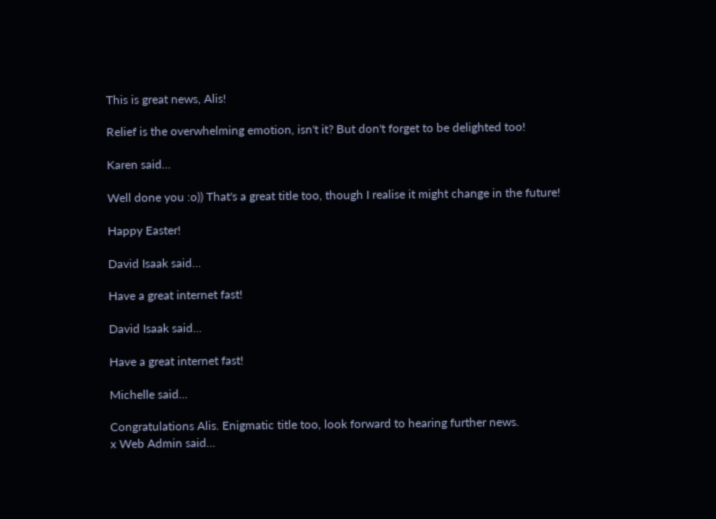This is great news, Alis!

Relief is the overwhelming emotion, isn't it? But don't forget to be delighted too!

Karen said...

Well done you :o)) That's a great title too, though I realise it might change in the future!

Happy Easter!

David Isaak said...

Have a great internet fast!

David Isaak said...

Have a great internet fast!

Michelle said...

Congratulations Alis. Enigmatic title too, look forward to hearing further news.
x Web Admin said...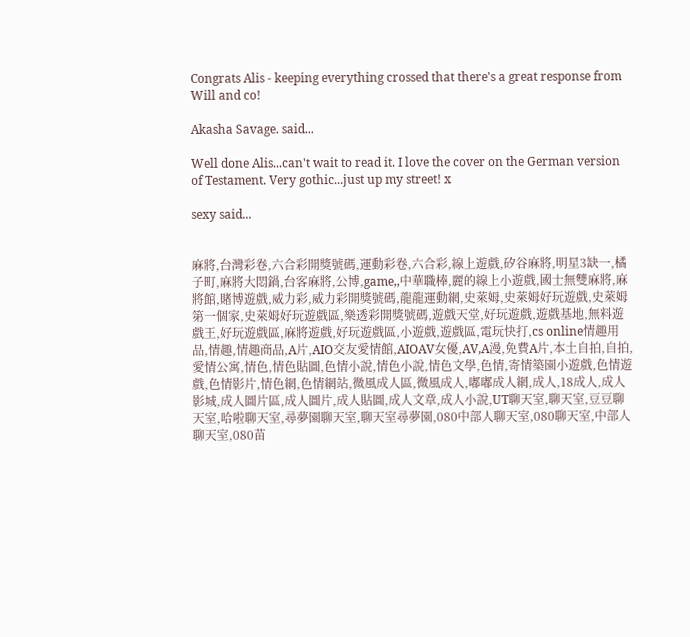Congrats Alis - keeping everything crossed that there's a great response from Will and co!

Akasha Savage. said...

Well done Alis...can't wait to read it. I love the cover on the German version of Testament. Very gothic...just up my street! x

sexy said...


麻將,台灣彩卷,六合彩開獎號碼,運動彩卷,六合彩,線上遊戲,矽谷麻將,明星3缺一,橘子町,麻將大悶鍋,台客麻將,公博,game,,中華職棒,麗的線上小遊戲,國士無雙麻將,麻將館,賭博遊戲,威力彩,威力彩開獎號碼,龍龍運動網,史萊姆,史萊姆好玩遊戲,史萊姆第一個家,史萊姆好玩遊戲區,樂透彩開獎號碼,遊戲天堂,好玩遊戲,遊戲基地,無料遊戲王,好玩遊戲區,麻將遊戲,好玩遊戲區,小遊戲,遊戲區,電玩快打,cs online情趣用品,情趣,情趣商品,A片,AIO交友愛情館,AIOAV女優,AV,A漫,免費A片,本土自拍,自拍,愛情公寓,情色,情色貼圖,色情小說,情色小說,情色文學,色情,寄情築園小遊戲,色情遊戲,色情影片,情色網,色情網站,微風成人區,微風成人,嘟嘟成人網,成人,18成人,成人影城,成人圖片區,成人圖片,成人貼圖,成人文章,成人小說,UT聊天室,聊天室,豆豆聊天室,哈啦聊天室,尋夢園聊天室,聊天室尋夢園,080中部人聊天室,080聊天室,中部人聊天室,080苗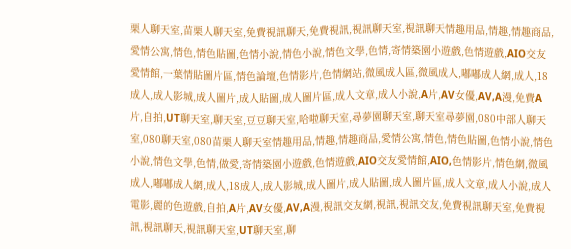栗人聊天室,苗栗人聊天室,免費視訊聊天,免費視訊,視訊聊天室,視訊聊天情趣用品,情趣,情趣商品,愛情公寓,情色,情色貼圖,色情小說,情色小說,情色文學,色情,寄情築園小遊戲,色情遊戲,AIO交友愛情館,一葉情貼圖片區,情色論壇,色情影片,色情網站,微風成人區,微風成人,嘟嘟成人網,成人,18成人,成人影城,成人圖片,成人貼圖,成人圖片區,成人文章,成人小說,A片,AV女優,AV,A漫,免費A片,自拍,UT聊天室,聊天室,豆豆聊天室,哈啦聊天室,尋夢園聊天室,聊天室尋夢園,080中部人聊天室,080聊天室,080苗栗人聊天室情趣用品,情趣,情趣商品,愛情公寓,情色,情色貼圖,色情小說,情色小說,情色文學,色情,做愛,寄情築園小遊戲,色情遊戲,AIO交友愛情館,AIO,色情影片,情色網,微風成人,嘟嘟成人網,成人,18成人,成人影城,成人圖片,成人貼圖,成人圖片區,成人文章,成人小說,成人電影,麗的色遊戲,自拍,A片,AV女優,AV,A漫,視訊交友網,視訊,視訊交友,免費視訊聊天室,免費視訊,視訊聊天,視訊聊天室,UT聊天室,聊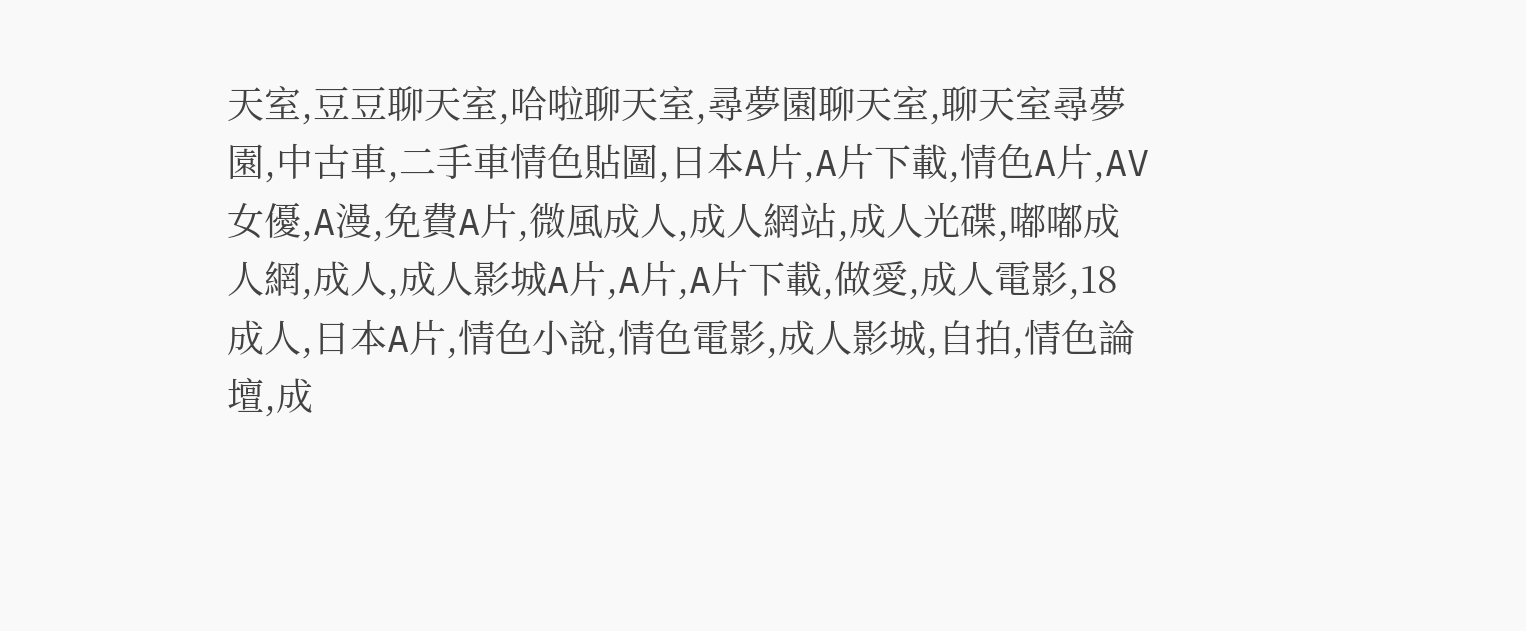天室,豆豆聊天室,哈啦聊天室,尋夢園聊天室,聊天室尋夢園,中古車,二手車情色貼圖,日本A片,A片下載,情色A片,AV女優,A漫,免費A片,微風成人,成人網站,成人光碟,嘟嘟成人網,成人,成人影城A片,A片,A片下載,做愛,成人電影,18成人,日本A片,情色小說,情色電影,成人影城,自拍,情色論壇,成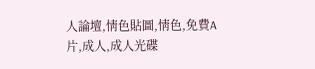人論壇,情色貼圖,情色,免費A片,成人,成人光碟